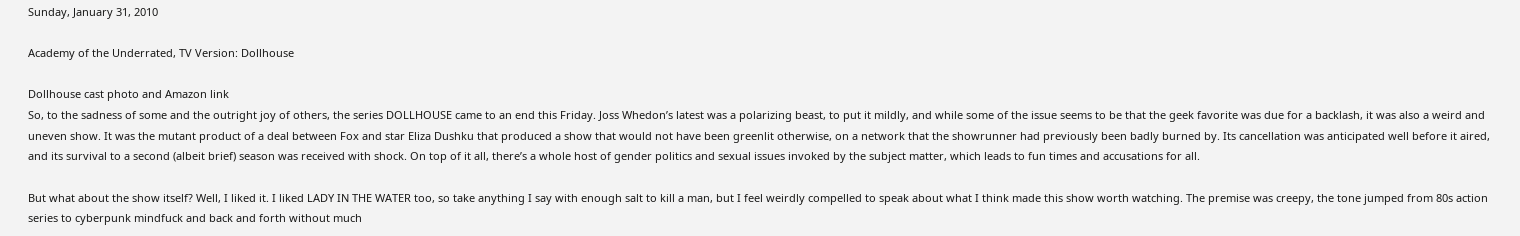Sunday, January 31, 2010

Academy of the Underrated, TV Version: Dollhouse

Dollhouse cast photo and Amazon link
So, to the sadness of some and the outright joy of others, the series DOLLHOUSE came to an end this Friday. Joss Whedon’s latest was a polarizing beast, to put it mildly, and while some of the issue seems to be that the geek favorite was due for a backlash, it was also a weird and uneven show. It was the mutant product of a deal between Fox and star Eliza Dushku that produced a show that would not have been greenlit otherwise, on a network that the showrunner had previously been badly burned by. Its cancellation was anticipated well before it aired, and its survival to a second (albeit brief) season was received with shock. On top of it all, there’s a whole host of gender politics and sexual issues invoked by the subject matter, which leads to fun times and accusations for all.

But what about the show itself? Well, I liked it. I liked LADY IN THE WATER too, so take anything I say with enough salt to kill a man, but I feel weirdly compelled to speak about what I think made this show worth watching. The premise was creepy, the tone jumped from 80s action series to cyberpunk mindfuck and back and forth without much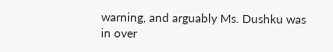warning, and arguably Ms. Dushku was in over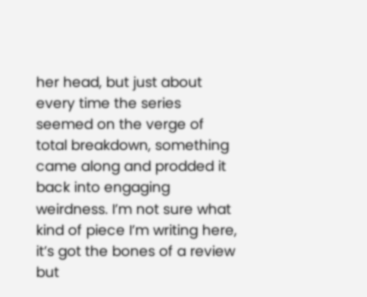her head, but just about every time the series seemed on the verge of total breakdown, something came along and prodded it back into engaging weirdness. I’m not sure what kind of piece I’m writing here, it’s got the bones of a review but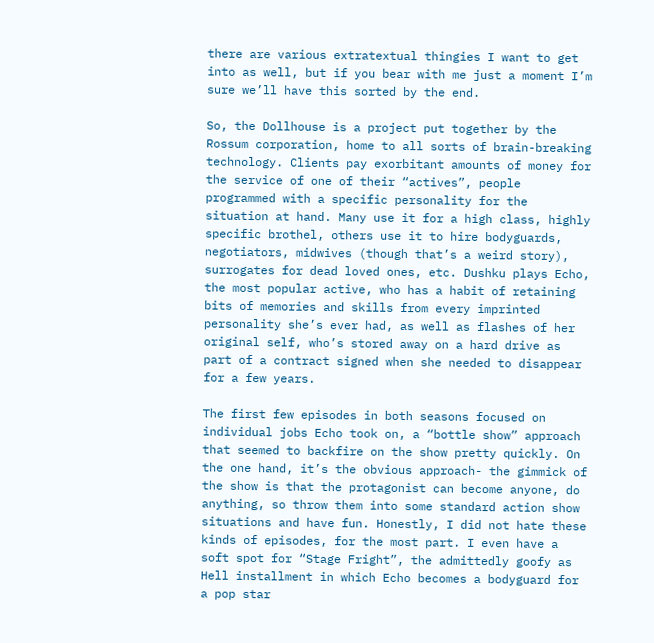there are various extratextual thingies I want to get into as well, but if you bear with me just a moment I’m sure we’ll have this sorted by the end.

So, the Dollhouse is a project put together by the Rossum corporation, home to all sorts of brain-breaking technology. Clients pay exorbitant amounts of money for the service of one of their “actives”, people programmed with a specific personality for the situation at hand. Many use it for a high class, highly specific brothel, others use it to hire bodyguards, negotiators, midwives (though that’s a weird story), surrogates for dead loved ones, etc. Dushku plays Echo, the most popular active, who has a habit of retaining bits of memories and skills from every imprinted personality she’s ever had, as well as flashes of her original self, who’s stored away on a hard drive as part of a contract signed when she needed to disappear for a few years.

The first few episodes in both seasons focused on individual jobs Echo took on, a “bottle show” approach that seemed to backfire on the show pretty quickly. On the one hand, it’s the obvious approach- the gimmick of the show is that the protagonist can become anyone, do anything, so throw them into some standard action show situations and have fun. Honestly, I did not hate these kinds of episodes, for the most part. I even have a soft spot for “Stage Fright”, the admittedly goofy as Hell installment in which Echo becomes a bodyguard for a pop star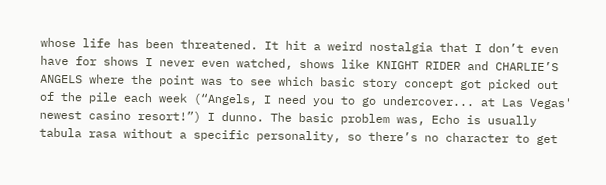whose life has been threatened. It hit a weird nostalgia that I don’t even have for shows I never even watched, shows like KNIGHT RIDER and CHARLIE’S ANGELS where the point was to see which basic story concept got picked out of the pile each week (“Angels, I need you to go undercover... at Las Vegas' newest casino resort!”) I dunno. The basic problem was, Echo is usually tabula rasa without a specific personality, so there’s no character to get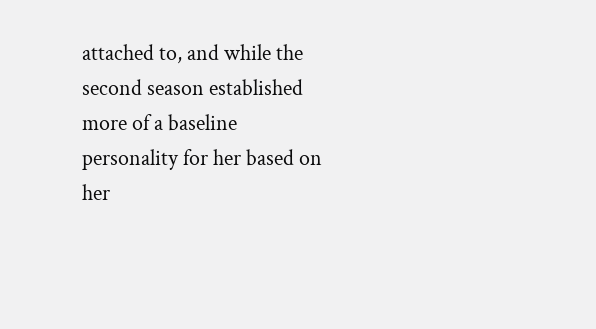attached to, and while the second season established more of a baseline personality for her based on her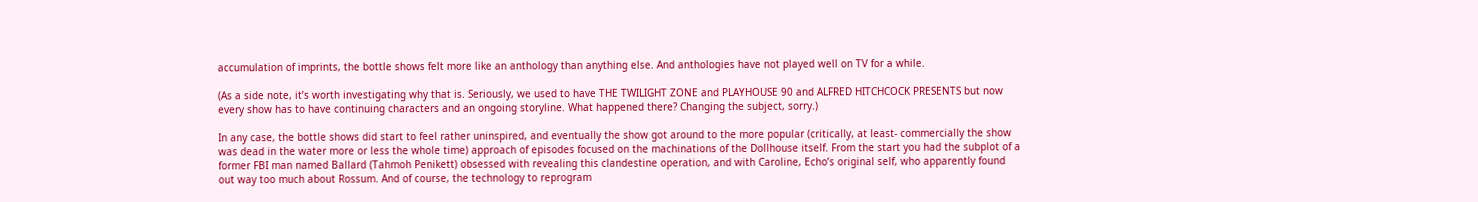accumulation of imprints, the bottle shows felt more like an anthology than anything else. And anthologies have not played well on TV for a while.

(As a side note, it’s worth investigating why that is. Seriously, we used to have THE TWILIGHT ZONE and PLAYHOUSE 90 and ALFRED HITCHCOCK PRESENTS but now every show has to have continuing characters and an ongoing storyline. What happened there? Changing the subject, sorry.)

In any case, the bottle shows did start to feel rather uninspired, and eventually the show got around to the more popular (critically, at least- commercially the show was dead in the water more or less the whole time) approach of episodes focused on the machinations of the Dollhouse itself. From the start you had the subplot of a former FBI man named Ballard (Tahmoh Penikett) obsessed with revealing this clandestine operation, and with Caroline, Echo’s original self, who apparently found out way too much about Rossum. And of course, the technology to reprogram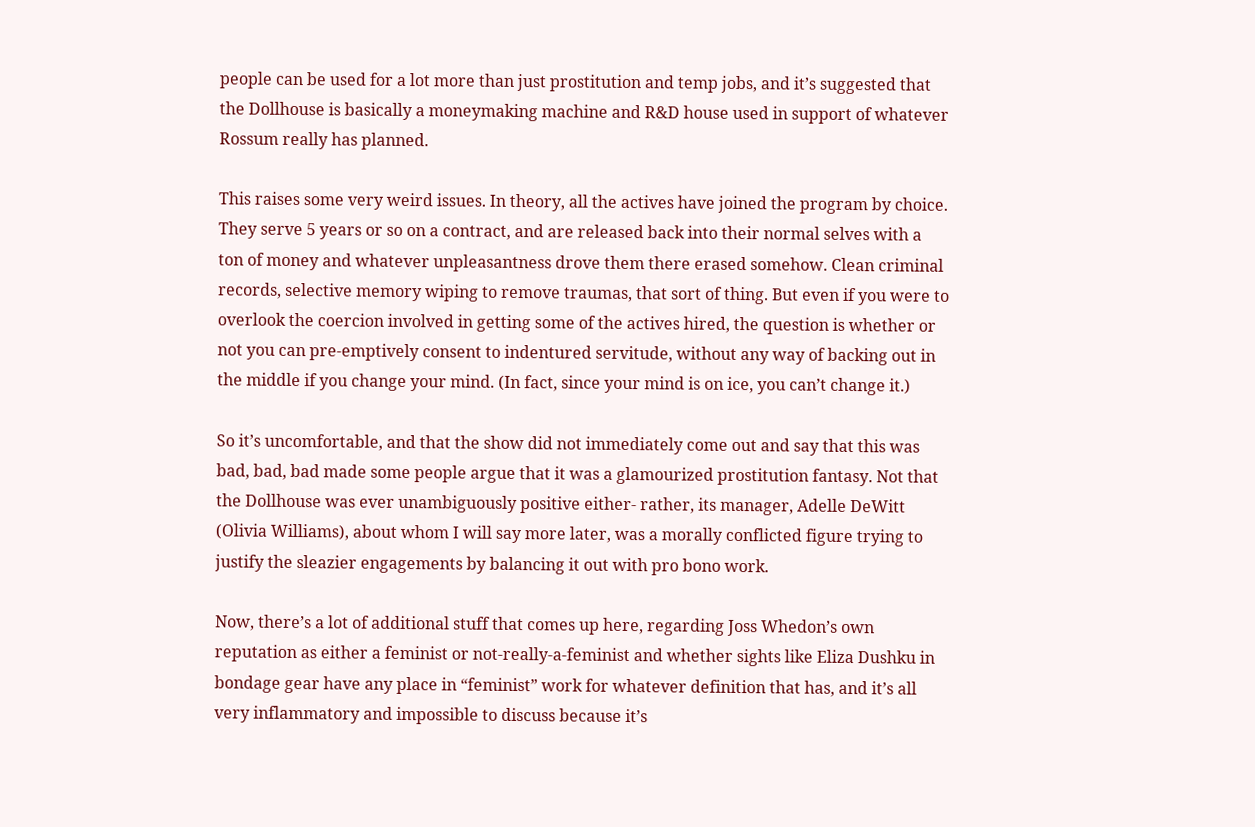people can be used for a lot more than just prostitution and temp jobs, and it’s suggested that the Dollhouse is basically a moneymaking machine and R&D house used in support of whatever Rossum really has planned.

This raises some very weird issues. In theory, all the actives have joined the program by choice. They serve 5 years or so on a contract, and are released back into their normal selves with a ton of money and whatever unpleasantness drove them there erased somehow. Clean criminal records, selective memory wiping to remove traumas, that sort of thing. But even if you were to overlook the coercion involved in getting some of the actives hired, the question is whether or not you can pre-emptively consent to indentured servitude, without any way of backing out in the middle if you change your mind. (In fact, since your mind is on ice, you can’t change it.)

So it’s uncomfortable, and that the show did not immediately come out and say that this was bad, bad, bad made some people argue that it was a glamourized prostitution fantasy. Not that the Dollhouse was ever unambiguously positive either- rather, its manager, Adelle DeWitt (Olivia Williams), about whom I will say more later, was a morally conflicted figure trying to justify the sleazier engagements by balancing it out with pro bono work.

Now, there’s a lot of additional stuff that comes up here, regarding Joss Whedon’s own reputation as either a feminist or not-really-a-feminist and whether sights like Eliza Dushku in bondage gear have any place in “feminist” work for whatever definition that has, and it’s all very inflammatory and impossible to discuss because it’s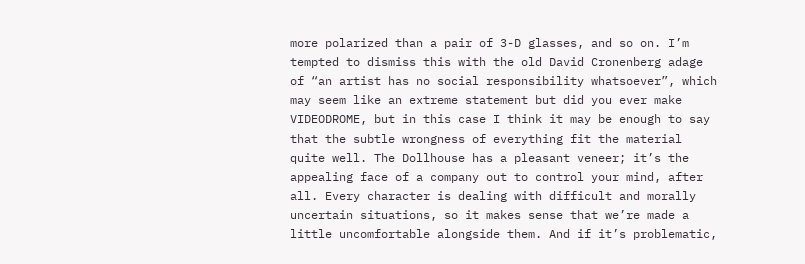more polarized than a pair of 3-D glasses, and so on. I’m tempted to dismiss this with the old David Cronenberg adage of “an artist has no social responsibility whatsoever”, which may seem like an extreme statement but did you ever make VIDEODROME, but in this case I think it may be enough to say that the subtle wrongness of everything fit the material quite well. The Dollhouse has a pleasant veneer; it’s the appealing face of a company out to control your mind, after all. Every character is dealing with difficult and morally uncertain situations, so it makes sense that we’re made a little uncomfortable alongside them. And if it’s problematic,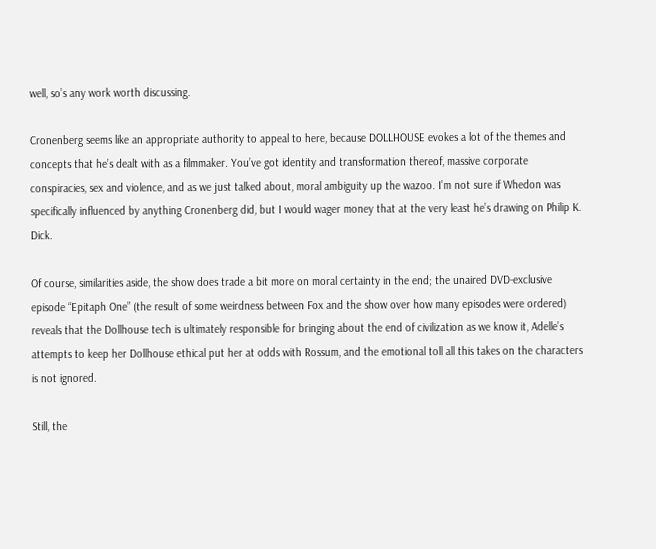well, so’s any work worth discussing.

Cronenberg seems like an appropriate authority to appeal to here, because DOLLHOUSE evokes a lot of the themes and concepts that he’s dealt with as a filmmaker. You’ve got identity and transformation thereof, massive corporate conspiracies, sex and violence, and as we just talked about, moral ambiguity up the wazoo. I’m not sure if Whedon was specifically influenced by anything Cronenberg did, but I would wager money that at the very least he’s drawing on Philip K. Dick.

Of course, similarities aside, the show does trade a bit more on moral certainty in the end; the unaired DVD-exclusive episode “Epitaph One” (the result of some weirdness between Fox and the show over how many episodes were ordered) reveals that the Dollhouse tech is ultimately responsible for bringing about the end of civilization as we know it, Adelle’s attempts to keep her Dollhouse ethical put her at odds with Rossum, and the emotional toll all this takes on the characters is not ignored.

Still, the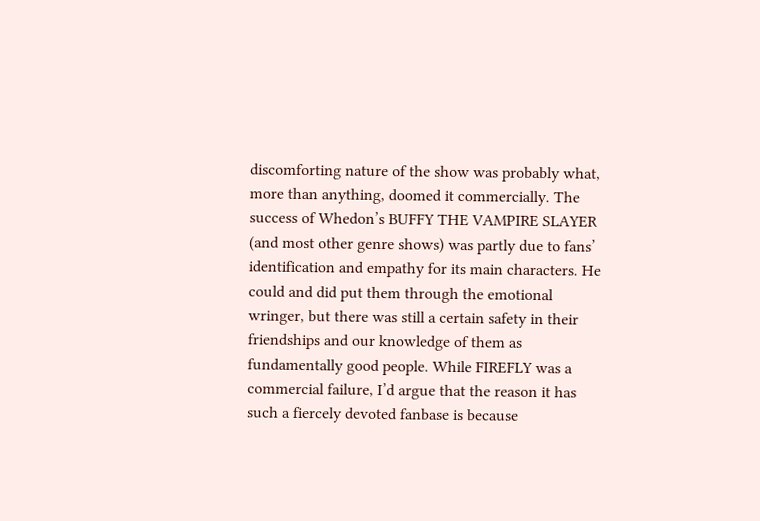discomforting nature of the show was probably what, more than anything, doomed it commercially. The success of Whedon’s BUFFY THE VAMPIRE SLAYER (and most other genre shows) was partly due to fans’ identification and empathy for its main characters. He could and did put them through the emotional wringer, but there was still a certain safety in their friendships and our knowledge of them as fundamentally good people. While FIREFLY was a commercial failure, I’d argue that the reason it has such a fiercely devoted fanbase is because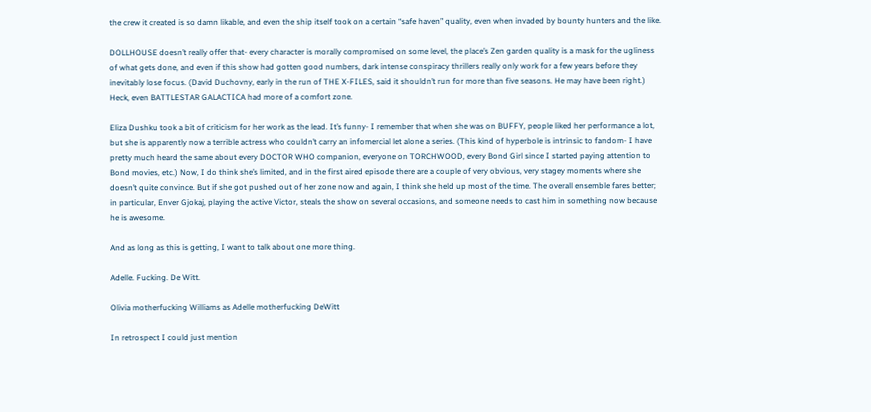the crew it created is so damn likable, and even the ship itself took on a certain “safe haven” quality, even when invaded by bounty hunters and the like.

DOLLHOUSE doesn’t really offer that- every character is morally compromised on some level, the place’s Zen garden quality is a mask for the ugliness of what gets done, and even if this show had gotten good numbers, dark intense conspiracy thrillers really only work for a few years before they inevitably lose focus. (David Duchovny, early in the run of THE X-FILES, said it shouldn’t run for more than five seasons. He may have been right.) Heck, even BATTLESTAR GALACTICA had more of a comfort zone.

Eliza Dushku took a bit of criticism for her work as the lead. It’s funny- I remember that when she was on BUFFY, people liked her performance a lot, but she is apparently now a terrible actress who couldn’t carry an infomercial let alone a series. (This kind of hyperbole is intrinsic to fandom- I have pretty much heard the same about every DOCTOR WHO companion, everyone on TORCHWOOD, every Bond Girl since I started paying attention to Bond movies, etc.) Now, I do think she’s limited, and in the first aired episode there are a couple of very obvious, very stagey moments where she doesn’t quite convince. But if she got pushed out of her zone now and again, I think she held up most of the time. The overall ensemble fares better; in particular, Enver Gjokaj, playing the active Victor, steals the show on several occasions, and someone needs to cast him in something now because he is awesome.

And as long as this is getting, I want to talk about one more thing.

Adelle. Fucking. De Witt.

Olivia motherfucking Williams as Adelle motherfucking DeWitt

In retrospect I could just mention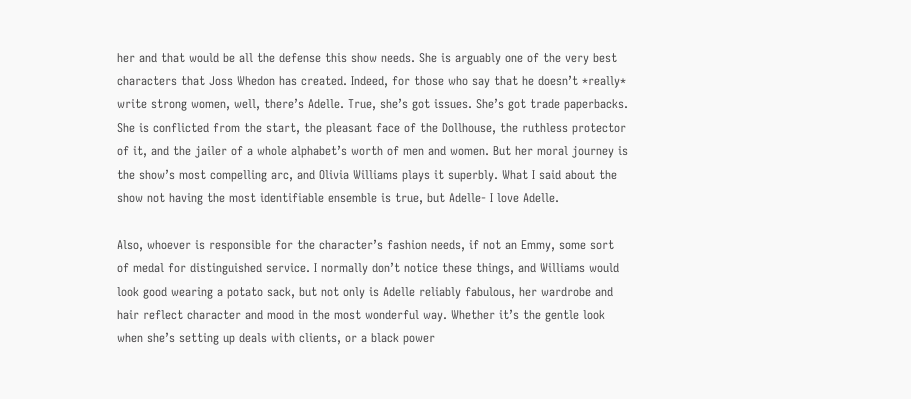her and that would be all the defense this show needs. She is arguably one of the very best characters that Joss Whedon has created. Indeed, for those who say that he doesn’t *really* write strong women, well, there’s Adelle. True, she’s got issues. She’s got trade paperbacks. She is conflicted from the start, the pleasant face of the Dollhouse, the ruthless protector of it, and the jailer of a whole alphabet’s worth of men and women. But her moral journey is the show’s most compelling arc, and Olivia Williams plays it superbly. What I said about the show not having the most identifiable ensemble is true, but Adelle- I love Adelle.

Also, whoever is responsible for the character’s fashion needs, if not an Emmy, some sort of medal for distinguished service. I normally don’t notice these things, and Williams would look good wearing a potato sack, but not only is Adelle reliably fabulous, her wardrobe and hair reflect character and mood in the most wonderful way. Whether it’s the gentle look when she’s setting up deals with clients, or a black power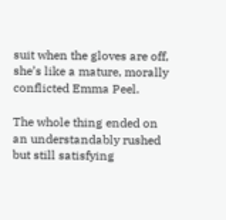suit when the gloves are off, she’s like a mature, morally conflicted Emma Peel.

The whole thing ended on an understandably rushed but still satisfying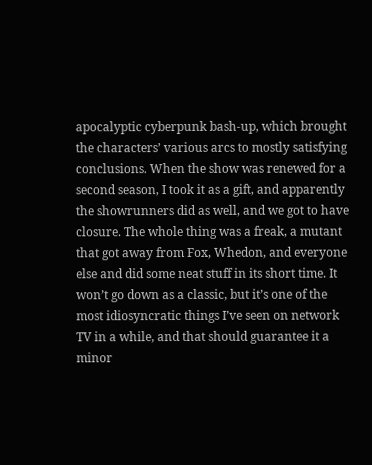apocalyptic cyberpunk bash-up, which brought the characters’ various arcs to mostly satisfying conclusions. When the show was renewed for a second season, I took it as a gift, and apparently the showrunners did as well, and we got to have closure. The whole thing was a freak, a mutant that got away from Fox, Whedon, and everyone else and did some neat stuff in its short time. It won’t go down as a classic, but it’s one of the most idiosyncratic things I’ve seen on network TV in a while, and that should guarantee it a minor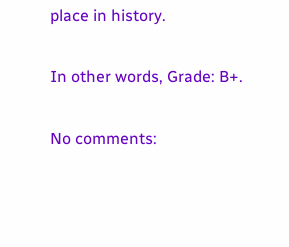place in history.

In other words, Grade: B+.

No comments: